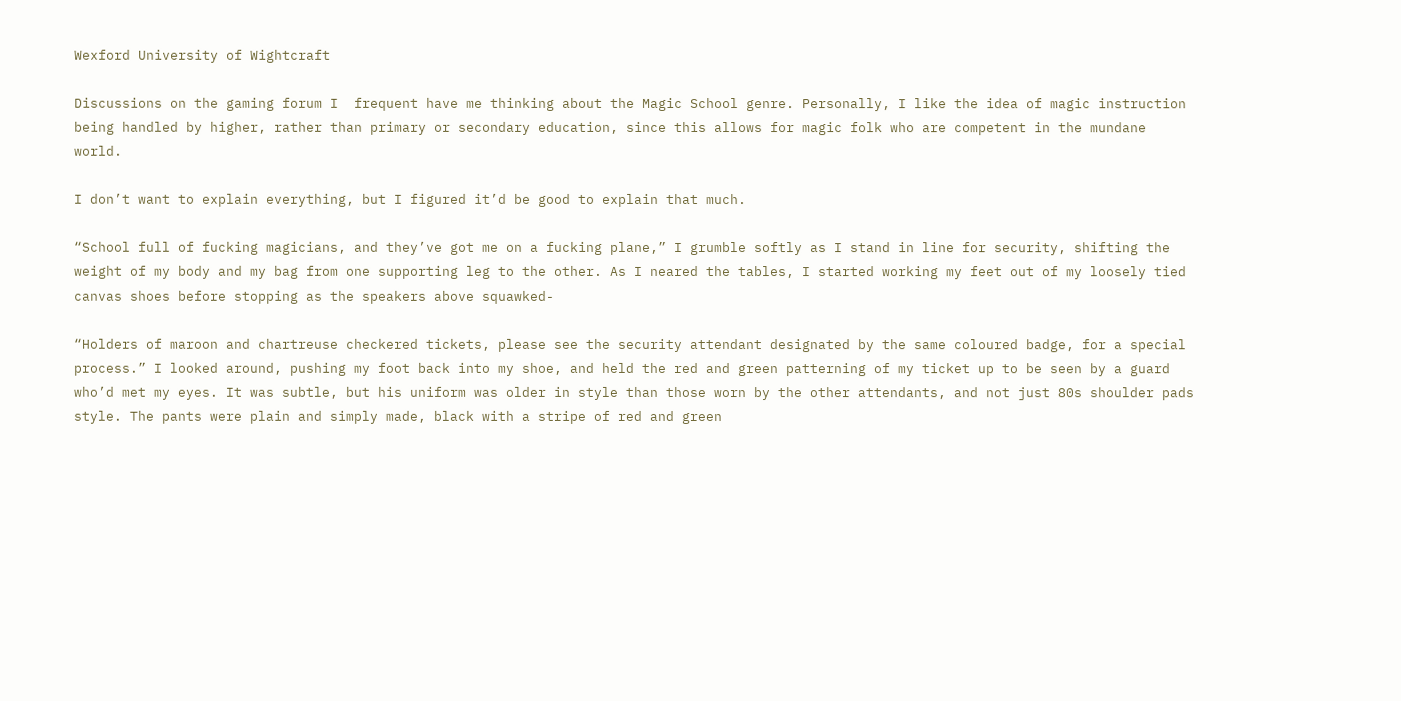Wexford University of Wightcraft

Discussions on the gaming forum I  frequent have me thinking about the Magic School genre. Personally, I like the idea of magic instruction being handled by higher, rather than primary or secondary education, since this allows for magic folk who are competent in the mundane world.

I don’t want to explain everything, but I figured it’d be good to explain that much.

“School full of fucking magicians, and they’ve got me on a fucking plane,” I grumble softly as I stand in line for security, shifting the weight of my body and my bag from one supporting leg to the other. As I neared the tables, I started working my feet out of my loosely tied canvas shoes before stopping as the speakers above squawked-

“Holders of maroon and chartreuse checkered tickets, please see the security attendant designated by the same coloured badge, for a special process.” I looked around, pushing my foot back into my shoe, and held the red and green patterning of my ticket up to be seen by a guard who’d met my eyes. It was subtle, but his uniform was older in style than those worn by the other attendants, and not just 80s shoulder pads style. The pants were plain and simply made, black with a stripe of red and green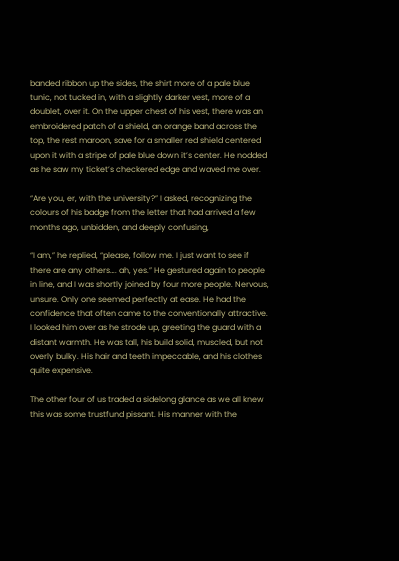banded ribbon up the sides, the shirt more of a pale blue tunic, not tucked in, with a slightly darker vest, more of a doublet, over it. On the upper chest of his vest, there was an embroidered patch of a shield, an orange band across the top, the rest maroon, save for a smaller red shield centered upon it with a stripe of pale blue down it’s center. He nodded as he saw my ticket’s checkered edge and waved me over.

“Are you, er, with the university?” I asked, recognizing the colours of his badge from the letter that had arrived a few months ago, unbidden, and deeply confusing,

“I am,” he replied, “please, follow me. I just want to see if there are any others…. ah, yes.” He gestured again to people in line, and I was shortly joined by four more people. Nervous, unsure. Only one seemed perfectly at ease. He had the confidence that often came to the conventionally attractive. I looked him over as he strode up, greeting the guard with a distant warmth. He was tall, his build solid, muscled, but not overly bulky. His hair and teeth impeccable, and his clothes quite expensive.

The other four of us traded a sidelong glance as we all knew this was some trustfund pissant. His manner with the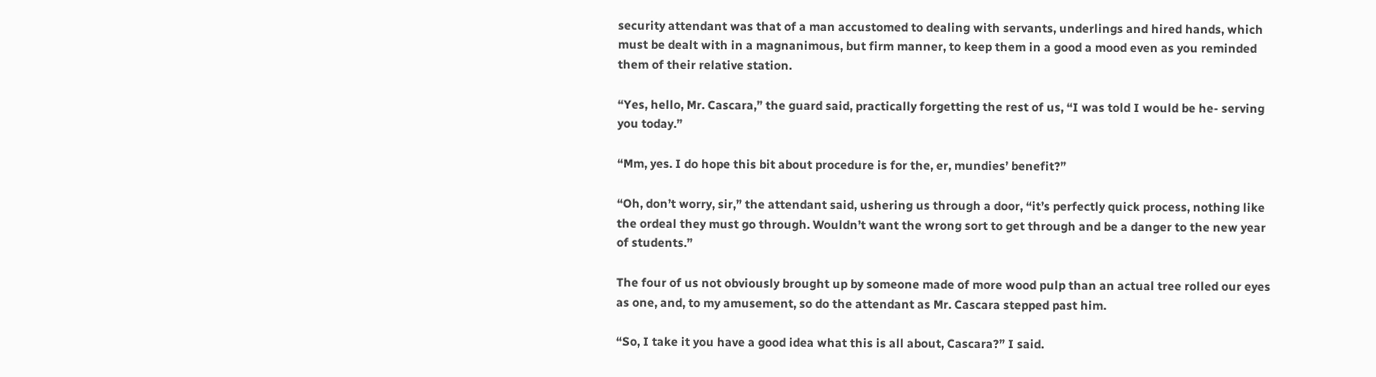security attendant was that of a man accustomed to dealing with servants, underlings and hired hands, which must be dealt with in a magnanimous, but firm manner, to keep them in a good a mood even as you reminded them of their relative station.

“Yes, hello, Mr. Cascara,” the guard said, practically forgetting the rest of us, “I was told I would be he- serving you today.”

“Mm, yes. I do hope this bit about procedure is for the, er, mundies’ benefit?”

“Oh, don’t worry, sir,” the attendant said, ushering us through a door, “it’s perfectly quick process, nothing like the ordeal they must go through. Wouldn’t want the wrong sort to get through and be a danger to the new year of students.”

The four of us not obviously brought up by someone made of more wood pulp than an actual tree rolled our eyes as one, and, to my amusement, so do the attendant as Mr. Cascara stepped past him.

“So, I take it you have a good idea what this is all about, Cascara?” I said.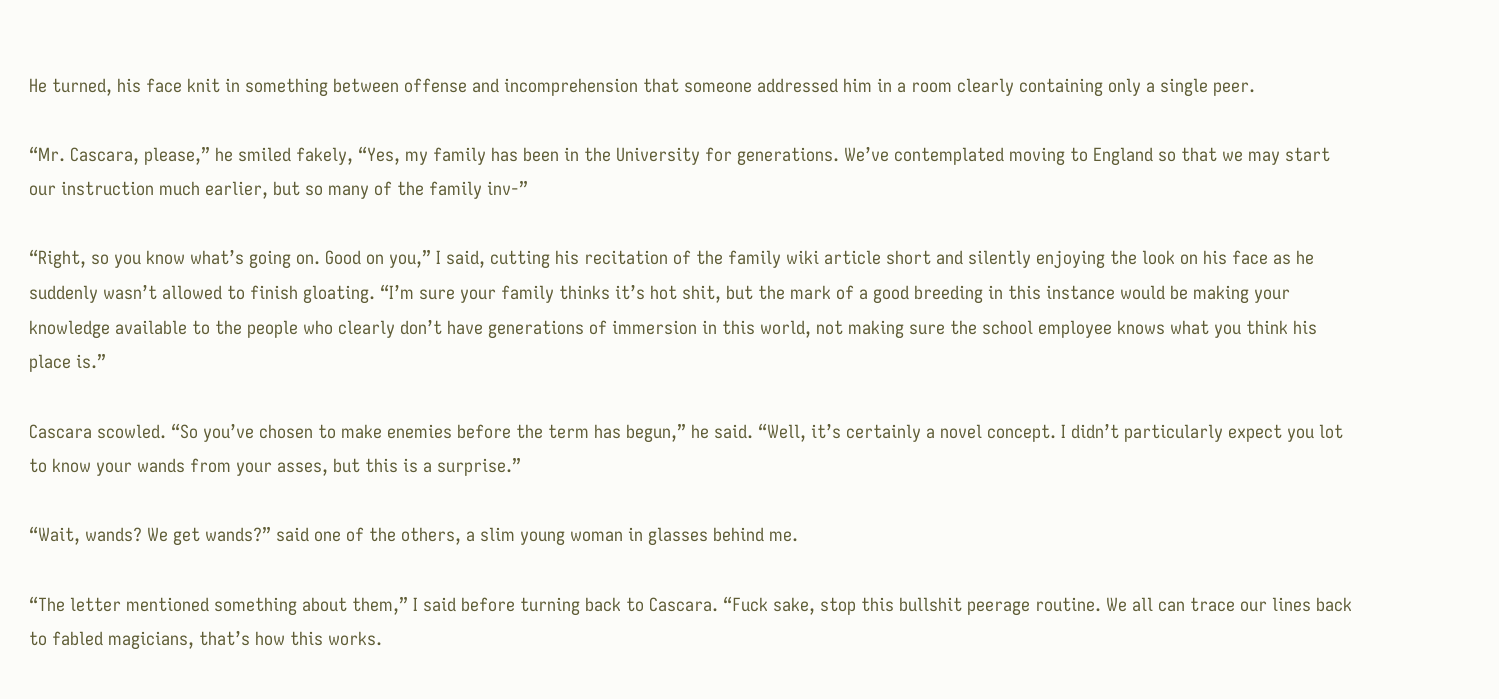He turned, his face knit in something between offense and incomprehension that someone addressed him in a room clearly containing only a single peer.

“Mr. Cascara, please,” he smiled fakely, “Yes, my family has been in the University for generations. We’ve contemplated moving to England so that we may start our instruction much earlier, but so many of the family inv-”

“Right, so you know what’s going on. Good on you,” I said, cutting his recitation of the family wiki article short and silently enjoying the look on his face as he suddenly wasn’t allowed to finish gloating. “I’m sure your family thinks it’s hot shit, but the mark of a good breeding in this instance would be making your knowledge available to the people who clearly don’t have generations of immersion in this world, not making sure the school employee knows what you think his place is.”

Cascara scowled. “So you’ve chosen to make enemies before the term has begun,” he said. “Well, it’s certainly a novel concept. I didn’t particularly expect you lot to know your wands from your asses, but this is a surprise.”

“Wait, wands? We get wands?” said one of the others, a slim young woman in glasses behind me.

“The letter mentioned something about them,” I said before turning back to Cascara. “Fuck sake, stop this bullshit peerage routine. We all can trace our lines back to fabled magicians, that’s how this works.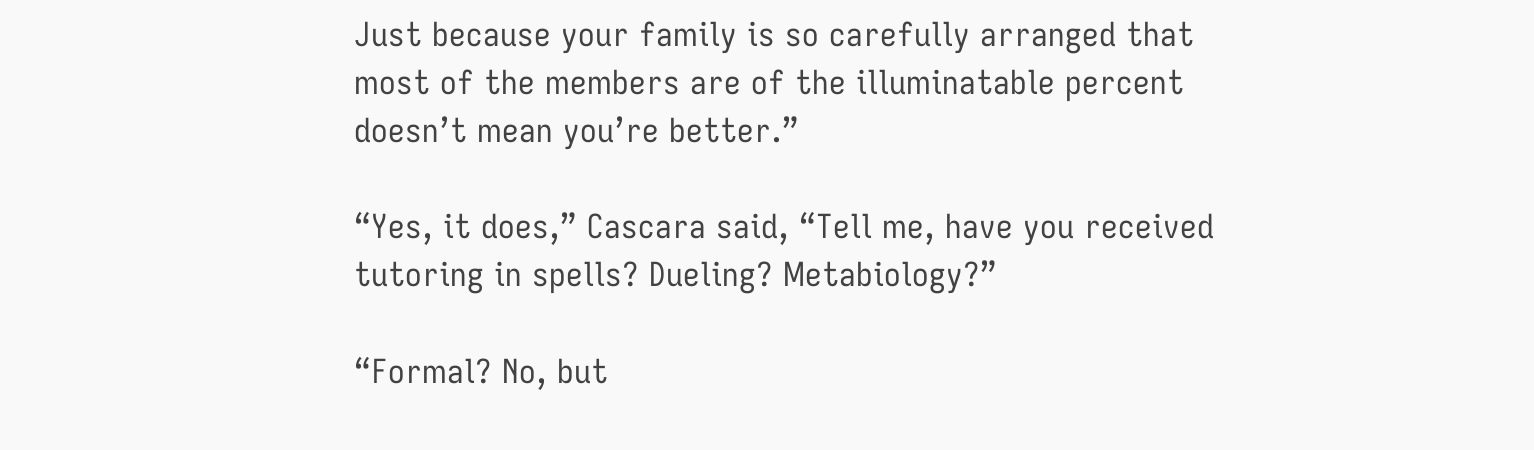Just because your family is so carefully arranged that most of the members are of the illuminatable percent doesn’t mean you’re better.”

“Yes, it does,” Cascara said, “Tell me, have you received tutoring in spells? Dueling? Metabiology?”

“Formal? No, but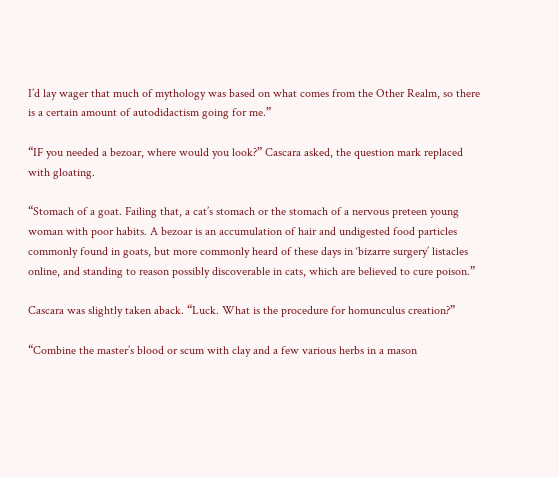I’d lay wager that much of mythology was based on what comes from the Other Realm, so there is a certain amount of autodidactism going for me.”

“IF you needed a bezoar, where would you look?” Cascara asked, the question mark replaced with gloating.

“Stomach of a goat. Failing that, a cat’s stomach or the stomach of a nervous preteen young woman with poor habits. A bezoar is an accumulation of hair and undigested food particles commonly found in goats, but more commonly heard of these days in ‘bizarre surgery’ listacles online, and standing to reason possibly discoverable in cats, which are believed to cure poison.”

Cascara was slightly taken aback. “Luck. What is the procedure for homunculus creation?”

“Combine the master’s blood or scum with clay and a few various herbs in a mason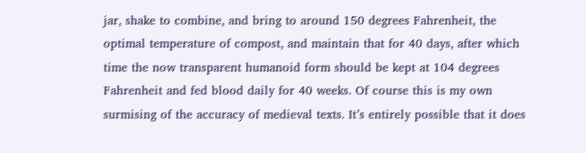jar, shake to combine, and bring to around 150 degrees Fahrenheit, the optimal temperature of compost, and maintain that for 40 days, after which time the now transparent humanoid form should be kept at 104 degrees Fahrenheit and fed blood daily for 40 weeks. Of course this is my own surmising of the accuracy of medieval texts. It’s entirely possible that it does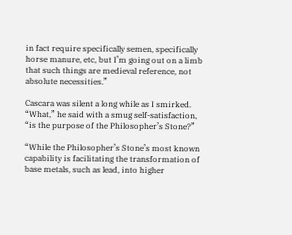in fact require specifically semen, specifically horse manure, etc, but I’m going out on a limb that such things are medieval reference, not absolute necessities.”

Cascara was silent a long while as I smirked. “What,” he said with a smug self-satisfaction, “is the purpose of the Philosopher’s Stone?”

“While the Philosopher’s Stone’s most known capability is facilitating the transformation of base metals, such as lead, into higher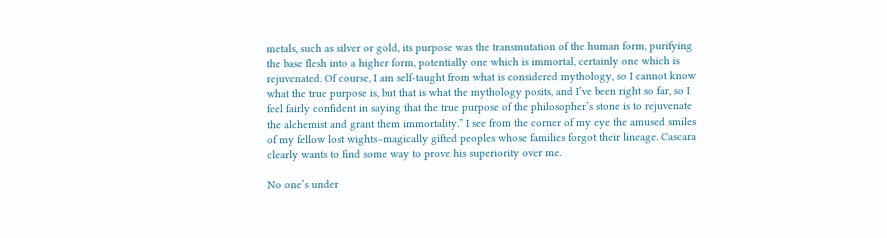metals, such as silver or gold, its purpose was the transmutation of the human form, purifying the base flesh into a higher form, potentially one which is immortal, certainly one which is rejuvenated. Of course, I am self-taught from what is considered mythology, so I cannot know what the true purpose is, but that is what the mythology posits, and I’ve been right so far, so I feel fairly confident in saying that the true purpose of the philosopher’s stone is to rejuvenate the alchemist and grant them immortality.” I see from the corner of my eye the amused smiles of my fellow lost wights–magically gifted peoples whose families forgot their lineage. Cascara clearly wants to find some way to prove his superiority over me.

No one’s under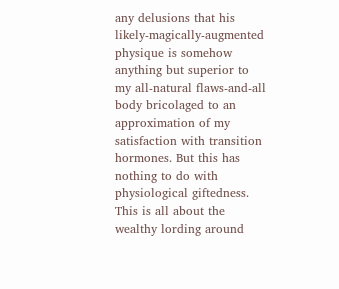any delusions that his likely-magically-augmented physique is somehow anything but superior to my all-natural flaws-and-all body bricolaged to an approximation of my satisfaction with transition hormones. But this has nothing to do with physiological giftedness. This is all about the wealthy lording around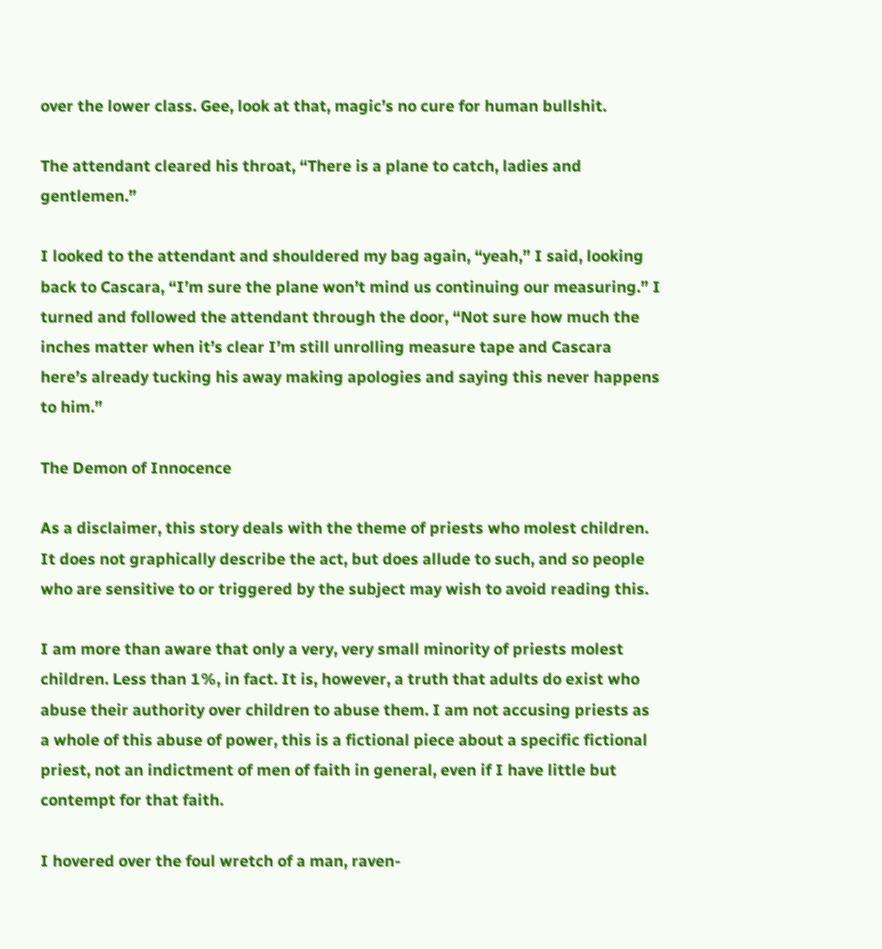over the lower class. Gee, look at that, magic’s no cure for human bullshit.

The attendant cleared his throat, “There is a plane to catch, ladies and gentlemen.”

I looked to the attendant and shouldered my bag again, “yeah,” I said, looking back to Cascara, “I’m sure the plane won’t mind us continuing our measuring.” I turned and followed the attendant through the door, “Not sure how much the inches matter when it’s clear I’m still unrolling measure tape and Cascara here’s already tucking his away making apologies and saying this never happens to him.”

The Demon of Innocence

As a disclaimer, this story deals with the theme of priests who molest children. It does not graphically describe the act, but does allude to such, and so people who are sensitive to or triggered by the subject may wish to avoid reading this.

I am more than aware that only a very, very small minority of priests molest children. Less than 1%, in fact. It is, however, a truth that adults do exist who abuse their authority over children to abuse them. I am not accusing priests as a whole of this abuse of power, this is a fictional piece about a specific fictional priest, not an indictment of men of faith in general, even if I have little but contempt for that faith.

I hovered over the foul wretch of a man, raven-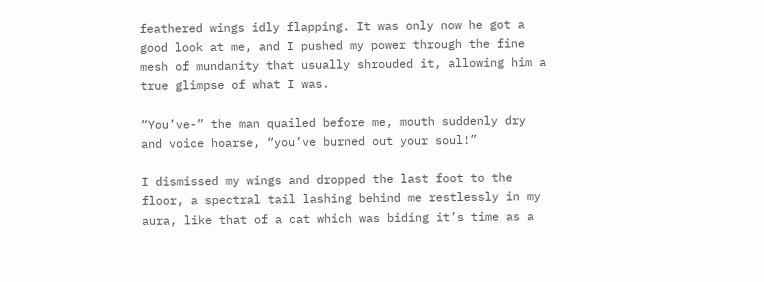feathered wings idly flapping. It was only now he got a good look at me, and I pushed my power through the fine mesh of mundanity that usually shrouded it, allowing him a true glimpse of what I was.

“You’ve-” the man quailed before me, mouth suddenly dry and voice hoarse, “you’ve burned out your soul!”

I dismissed my wings and dropped the last foot to the floor, a spectral tail lashing behind me restlessly in my aura, like that of a cat which was biding it’s time as a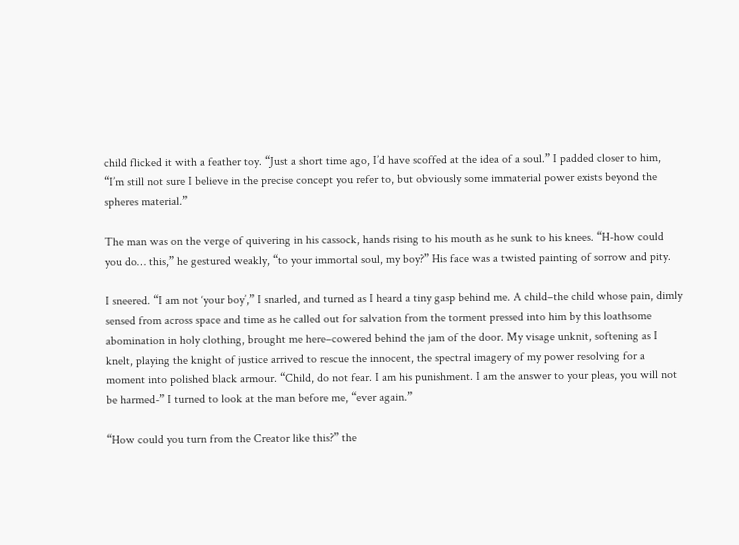child flicked it with a feather toy. “Just a short time ago, I’d have scoffed at the idea of a soul.” I padded closer to him, “I’m still not sure I believe in the precise concept you refer to, but obviously some immaterial power exists beyond the spheres material.”

The man was on the verge of quivering in his cassock, hands rising to his mouth as he sunk to his knees. “H-how could you do… this,” he gestured weakly, “to your immortal soul, my boy?” His face was a twisted painting of sorrow and pity.

I sneered. “I am not ‘your boy’,” I snarled, and turned as I heard a tiny gasp behind me. A child–the child whose pain, dimly sensed from across space and time as he called out for salvation from the torment pressed into him by this loathsome abomination in holy clothing, brought me here–cowered behind the jam of the door. My visage unknit, softening as I knelt, playing the knight of justice arrived to rescue the innocent, the spectral imagery of my power resolving for a moment into polished black armour. “Child, do not fear. I am his punishment. I am the answer to your pleas, you will not be harmed-” I turned to look at the man before me, “ever again.”

“How could you turn from the Creator like this?” the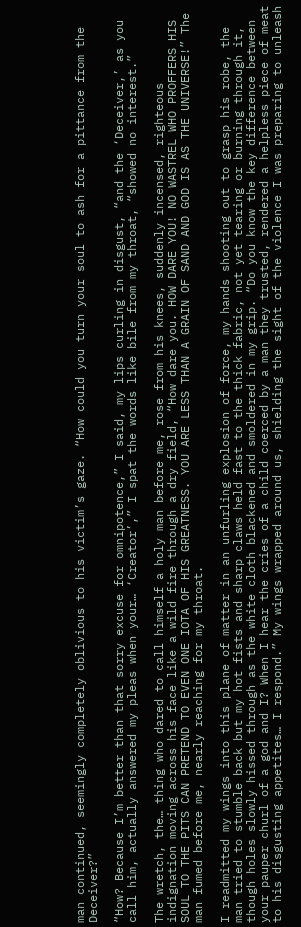man continued, seemingly completely oblivious to his victim’s gaze. “How could you turn your soul to ash for a pittance from the Deceiver?”

“How? Because I’m better than that sorry excuse for omnipotence,” I said, my lips curling in disgust, “and the ‘Deceiver,’ as you call him, actually answered my pleas when your… ‘Creator’,” I spat the words like bile from my throat, “showed no interest.”

The wretch, the… thing who dared to call himself a holy man before me, rose from his knees, suddenly incensed, righteous indignation moving across his face like a wild fire through a dry field, “How dare you. HOW DARE YOU! NO WASTREL WHO PROFFERS HIS SOUL TO THE PITS CAN PRETEND TO EVEN ONE IOTA OF HIS GREATNESS. YOU ARE LESS THAN A GRAIN OF SAND AND GOD IS AS THE UNIVERSE!” The man fumed before me, nearly reaching for my throat.

I readmitted my wings into this plane of matter in an unfurling explosion of force, my hands shooting out to grasp his robe, the man tried to stumble back but my hot fists and sharp claws held fast to the thick fabric, not yet tearing or burning through it, though holes slowly hissed through as the white cloth blackened and smoldered in my grip. “Do you know the key difference between your pauper churl of a god and I? When I hear the cries of a child coerced by a man they trusted, rendered a helpless piece of meat to his disgusting appetites… I respond.” My wings wrapped around us, shielding the sight of the violence I was preparing to unleash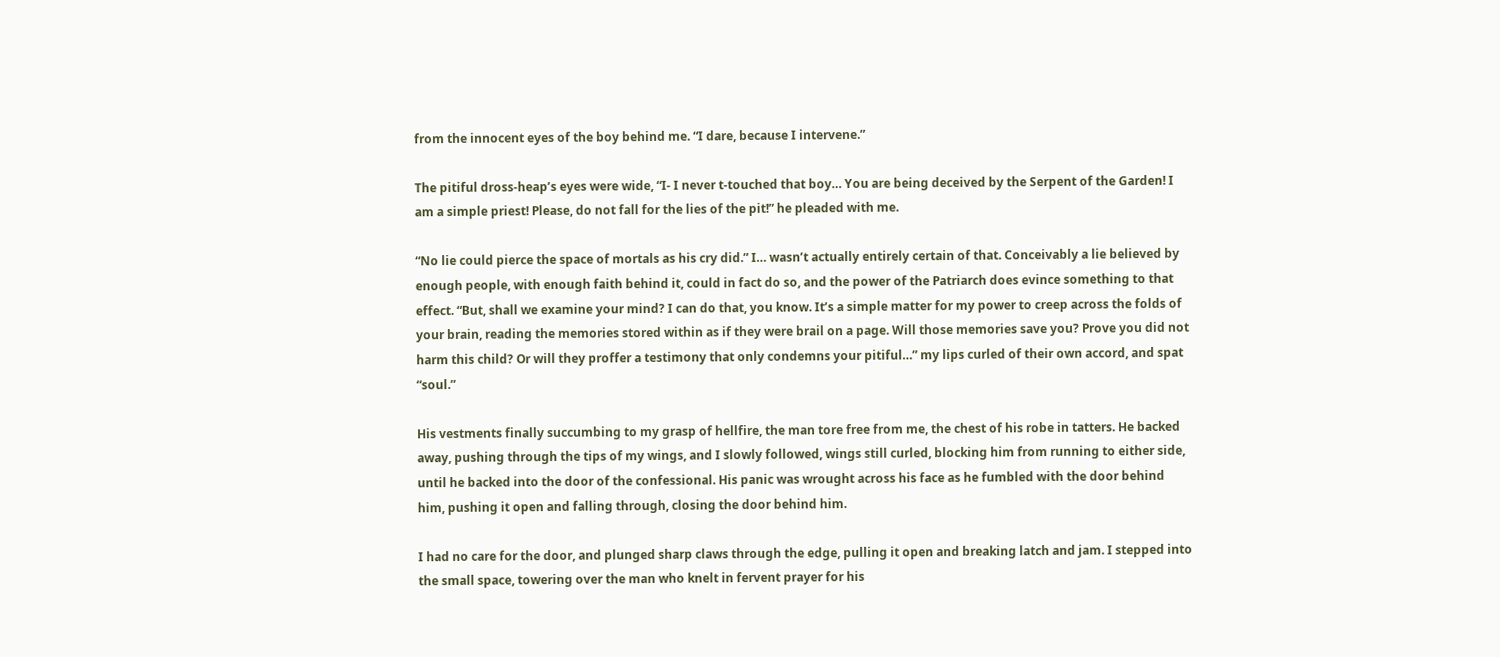from the innocent eyes of the boy behind me. “I dare, because I intervene.”

The pitiful dross-heap’s eyes were wide, “I- I never t-touched that boy… You are being deceived by the Serpent of the Garden! I am a simple priest! Please, do not fall for the lies of the pit!” he pleaded with me.

“No lie could pierce the space of mortals as his cry did.” I… wasn’t actually entirely certain of that. Conceivably a lie believed by enough people, with enough faith behind it, could in fact do so, and the power of the Patriarch does evince something to that effect. “But, shall we examine your mind? I can do that, you know. It’s a simple matter for my power to creep across the folds of your brain, reading the memories stored within as if they were brail on a page. Will those memories save you? Prove you did not harm this child? Or will they proffer a testimony that only condemns your pitiful…” my lips curled of their own accord, and spat “soul.”

His vestments finally succumbing to my grasp of hellfire, the man tore free from me, the chest of his robe in tatters. He backed away, pushing through the tips of my wings, and I slowly followed, wings still curled, blocking him from running to either side, until he backed into the door of the confessional. His panic was wrought across his face as he fumbled with the door behind him, pushing it open and falling through, closing the door behind him.

I had no care for the door, and plunged sharp claws through the edge, pulling it open and breaking latch and jam. I stepped into the small space, towering over the man who knelt in fervent prayer for his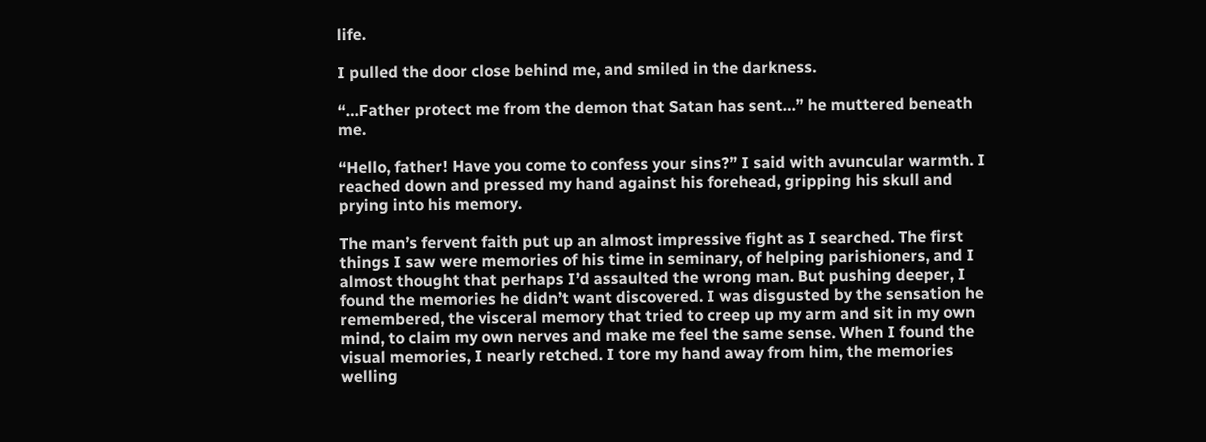life.

I pulled the door close behind me, and smiled in the darkness.

“…Father protect me from the demon that Satan has sent…” he muttered beneath me.

“Hello, father! Have you come to confess your sins?” I said with avuncular warmth. I reached down and pressed my hand against his forehead, gripping his skull and prying into his memory.

The man’s fervent faith put up an almost impressive fight as I searched. The first things I saw were memories of his time in seminary, of helping parishioners, and I almost thought that perhaps I’d assaulted the wrong man. But pushing deeper, I found the memories he didn’t want discovered. I was disgusted by the sensation he remembered, the visceral memory that tried to creep up my arm and sit in my own mind, to claim my own nerves and make me feel the same sense. When I found the visual memories, I nearly retched. I tore my hand away from him, the memories welling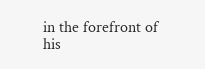in the forefront of his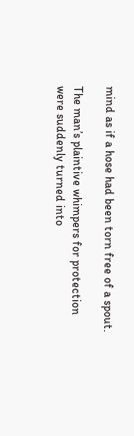mind as if a hose had been torn free of a spout.

The man’s plaintive whimpers for protection were suddenly turned into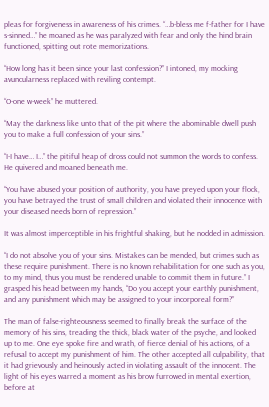pleas for forgiveness in awareness of his crimes. “…b-bless me f-father for I have s-sinned…” he moaned as he was paralyzed with fear and only the hind brain functioned, spitting out rote memorizations.

“How long has it been since your last confession?” I intoned, my mocking avuncularness replaced with reviling contempt.

“O-one w-week” he muttered.

“May the darkness like unto that of the pit where the abominable dwell push you to make a full confession of your sins.”

“I-I have… I…” the pitiful heap of dross could not summon the words to confess. He quivered and moaned beneath me.

“You have abused your position of authority, you have preyed upon your flock, you have betrayed the trust of small children and violated their innocence with your diseased needs born of repression.”

It was almost imperceptible in his frightful shaking, but he nodded in admission.

“I do not absolve you of your sins. Mistakes can be mended, but crimes such as these require punishment. There is no known rehabilitation for one such as you, to my mind, thus you must be rendered unable to commit them in future.” I grasped his head between my hands, “Do you accept your earthly punishment, and any punishment which may be assigned to your incorporeal form?”

The man of false-righteousness seemed to finally break the surface of the memory of his sins, treading the thick, black water of the psyche, and looked up to me. One eye spoke fire and wrath, of fierce denial of his actions, of a refusal to accept my punishment of him. The other accepted all culpability, that it had grievously and heinously acted in violating assault of the innocent. The light of his eyes warred a moment as his brow furrowed in mental exertion, before at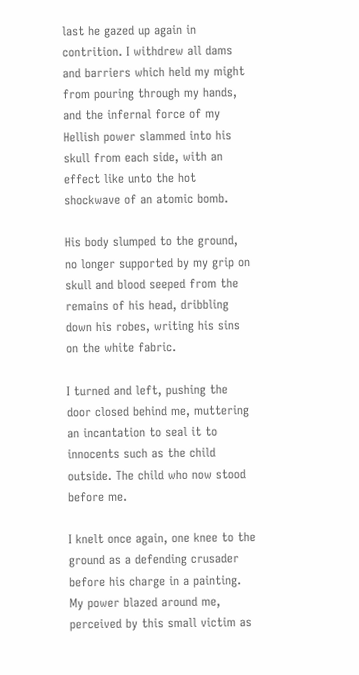last he gazed up again in contrition. I withdrew all dams and barriers which held my might from pouring through my hands, and the infernal force of my Hellish power slammed into his skull from each side, with an effect like unto the hot shockwave of an atomic bomb.

His body slumped to the ground, no longer supported by my grip on skull and blood seeped from the remains of his head, dribbling down his robes, writing his sins on the white fabric.

I turned and left, pushing the door closed behind me, muttering an incantation to seal it to innocents such as the child outside. The child who now stood before me.

I knelt once again, one knee to the ground as a defending crusader before his charge in a painting. My power blazed around me, perceived by this small victim as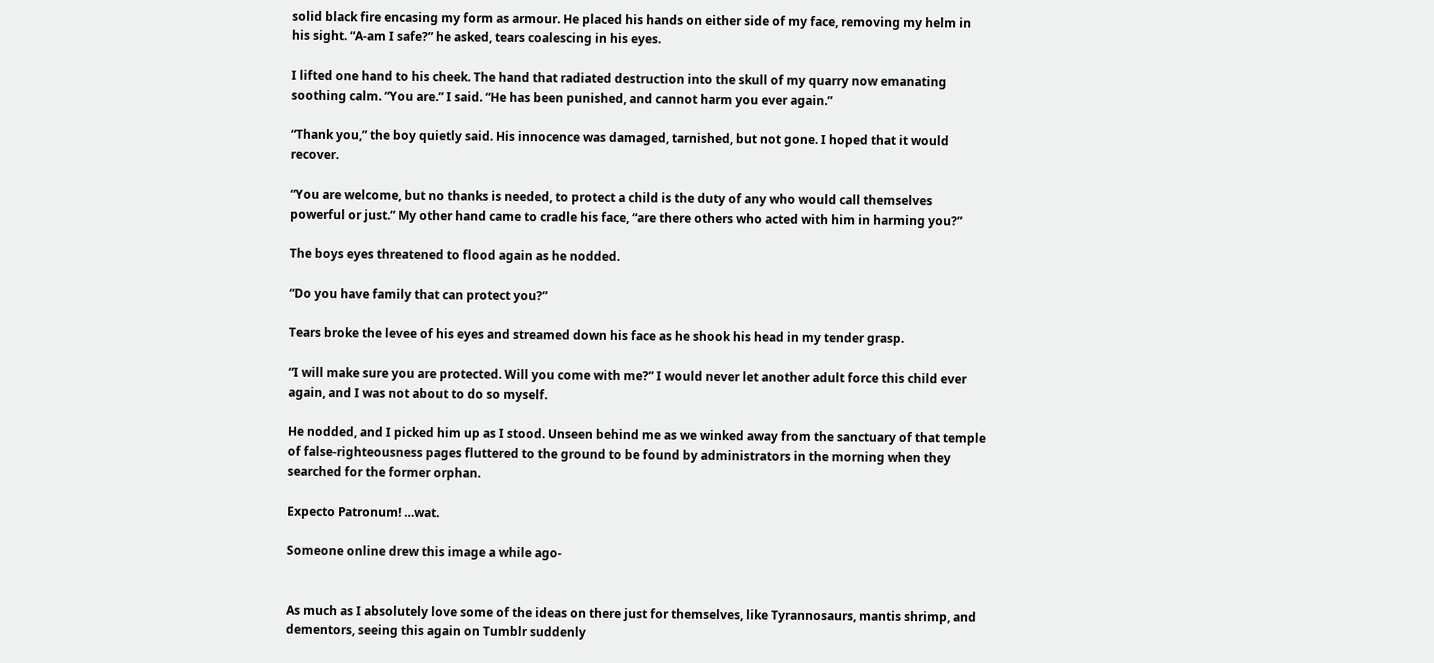solid black fire encasing my form as armour. He placed his hands on either side of my face, removing my helm in his sight. “A-am I safe?” he asked, tears coalescing in his eyes.

I lifted one hand to his cheek. The hand that radiated destruction into the skull of my quarry now emanating soothing calm. “You are.” I said. “He has been punished, and cannot harm you ever again.”

“Thank you,” the boy quietly said. His innocence was damaged, tarnished, but not gone. I hoped that it would recover.

“You are welcome, but no thanks is needed, to protect a child is the duty of any who would call themselves powerful or just.” My other hand came to cradle his face, “are there others who acted with him in harming you?”

The boys eyes threatened to flood again as he nodded.

“Do you have family that can protect you?”

Tears broke the levee of his eyes and streamed down his face as he shook his head in my tender grasp.

“I will make sure you are protected. Will you come with me?” I would never let another adult force this child ever again, and I was not about to do so myself.

He nodded, and I picked him up as I stood. Unseen behind me as we winked away from the sanctuary of that temple of false-righteousness pages fluttered to the ground to be found by administrators in the morning when they searched for the former orphan.

Expecto Patronum! …wat.

Someone online drew this image a while ago-


As much as I absolutely love some of the ideas on there just for themselves, like Tyrannosaurs, mantis shrimp, and dementors, seeing this again on Tumblr suddenly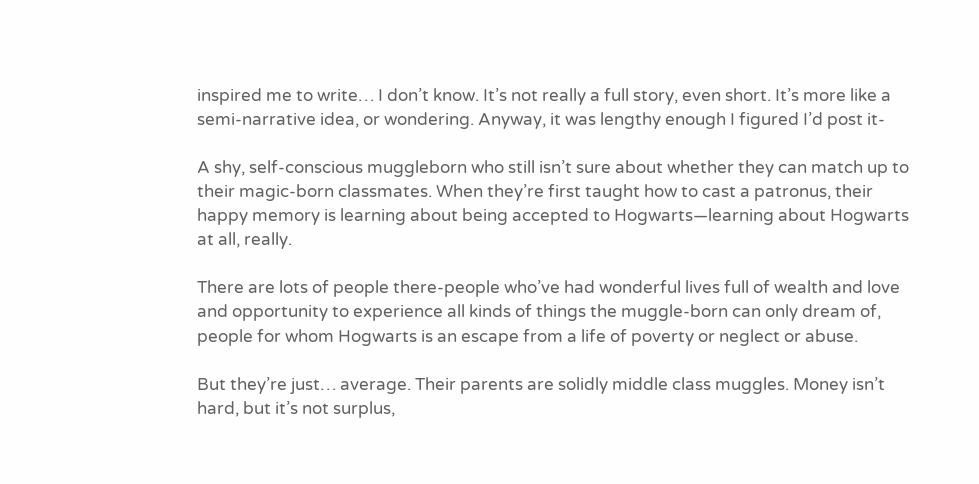inspired me to write… I don’t know. It’s not really a full story, even short. It’s more like a semi-narrative idea, or wondering. Anyway, it was lengthy enough I figured I’d post it-

A shy, self-conscious muggleborn who still isn’t sure about whether they can match up to their magic-born classmates. When they’re first taught how to cast a patronus, their happy memory is learning about being accepted to Hogwarts—learning about Hogwarts at all, really.

There are lots of people there-people who’ve had wonderful lives full of wealth and love and opportunity to experience all kinds of things the muggle-born can only dream of, people for whom Hogwarts is an escape from a life of poverty or neglect or abuse.

But they’re just… average. Their parents are solidly middle class muggles. Money isn’t hard, but it’s not surplus,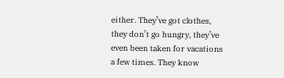either. They’ve got clothes, they don’t go hungry, they’ve even been taken for vacations a few times. They know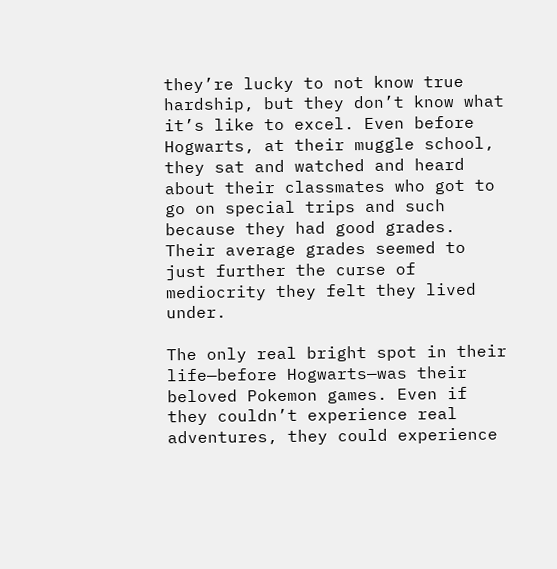they’re lucky to not know true hardship, but they don’t know what it’s like to excel. Even before Hogwarts, at their muggle school, they sat and watched and heard about their classmates who got to go on special trips and such because they had good grades. Their average grades seemed to just further the curse of mediocrity they felt they lived under.

The only real bright spot in their life—before Hogwarts—was their beloved Pokemon games. Even if they couldn’t experience real adventures, they could experience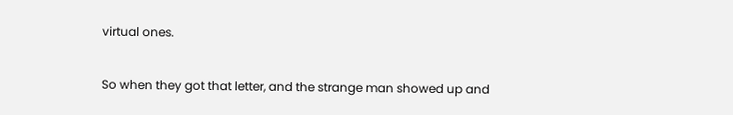virtual ones.

So when they got that letter, and the strange man showed up and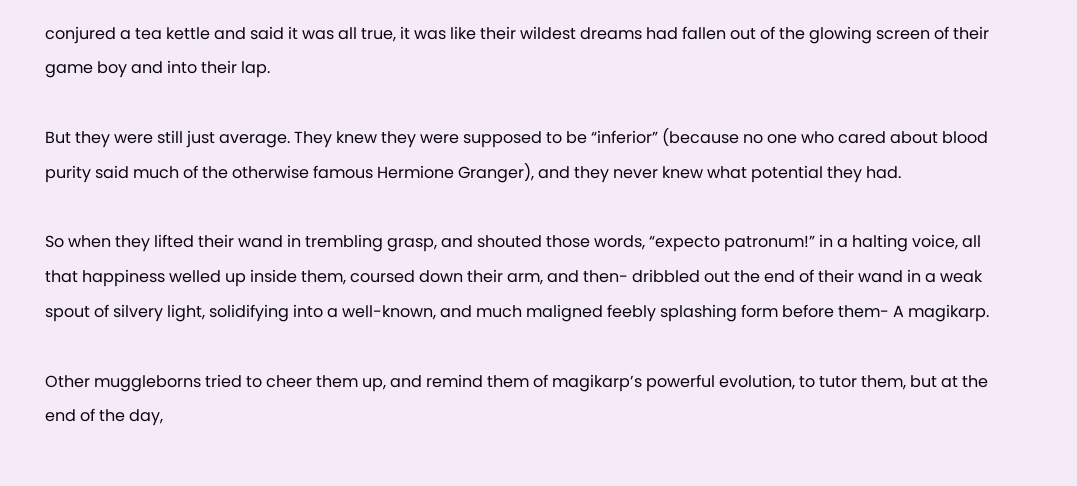conjured a tea kettle and said it was all true, it was like their wildest dreams had fallen out of the glowing screen of their game boy and into their lap.

But they were still just average. They knew they were supposed to be “inferior” (because no one who cared about blood purity said much of the otherwise famous Hermione Granger), and they never knew what potential they had.

So when they lifted their wand in trembling grasp, and shouted those words, “expecto patronum!” in a halting voice, all that happiness welled up inside them, coursed down their arm, and then- dribbled out the end of their wand in a weak spout of silvery light, solidifying into a well-known, and much maligned feebly splashing form before them- A magikarp.

Other muggleborns tried to cheer them up, and remind them of magikarp’s powerful evolution, to tutor them, but at the end of the day,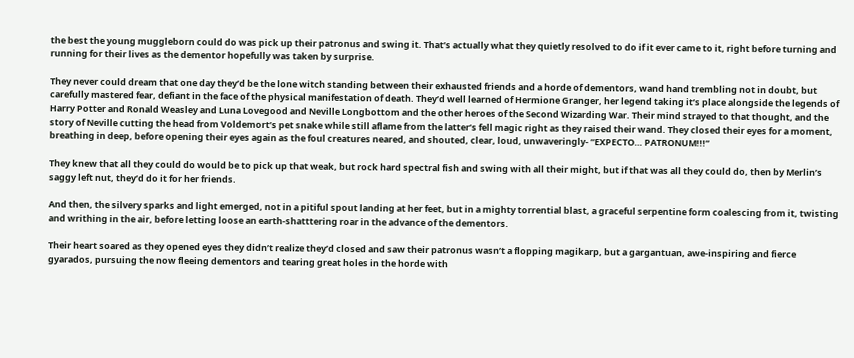the best the young muggleborn could do was pick up their patronus and swing it. That’s actually what they quietly resolved to do if it ever came to it, right before turning and running for their lives as the dementor hopefully was taken by surprise.

They never could dream that one day they’d be the lone witch standing between their exhausted friends and a horde of dementors, wand hand trembling not in doubt, but carefully mastered fear, defiant in the face of the physical manifestation of death. They’d well learned of Hermione Granger, her legend taking it’s place alongside the legends of Harry Potter and Ronald Weasley and Luna Lovegood and Neville Longbottom and the other heroes of the Second Wizarding War. Their mind strayed to that thought, and the story of Neville cutting the head from Voldemort’s pet snake while still aflame from the latter’s fell magic right as they raised their wand. They closed their eyes for a moment, breathing in deep, before opening their eyes again as the foul creatures neared, and shouted, clear, loud, unwaveringly- “EXPECTO… PATRONUM!!!”

They knew that all they could do would be to pick up that weak, but rock hard spectral fish and swing with all their might, but if that was all they could do, then by Merlin’s saggy left nut, they’d do it for her friends.

And then, the silvery sparks and light emerged, not in a pitiful spout landing at her feet, but in a mighty torrential blast, a graceful serpentine form coalescing from it, twisting and writhing in the air, before letting loose an earth-shatttering roar in the advance of the dementors.

Their heart soared as they opened eyes they didn’t realize they’d closed and saw their patronus wasn’t a flopping magikarp, but a gargantuan, awe-inspiring and fierce gyarados, pursuing the now fleeing dementors and tearing great holes in the horde with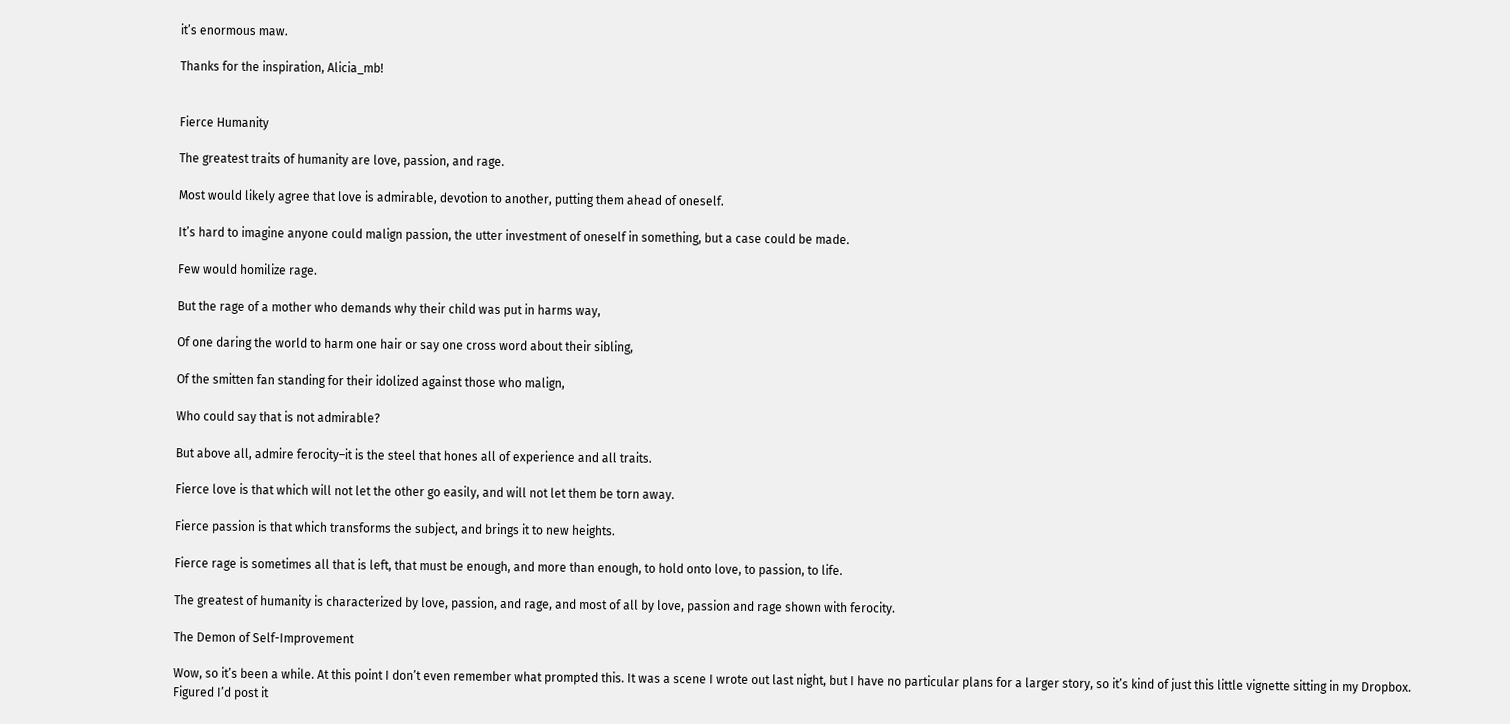it’s enormous maw.

Thanks for the inspiration, Alicia_mb!


Fierce Humanity

The greatest traits of humanity are love, passion, and rage.

Most would likely agree that love is admirable, devotion to another, putting them ahead of oneself.

It’s hard to imagine anyone could malign passion, the utter investment of oneself in something, but a case could be made.

Few would homilize rage.

But the rage of a mother who demands why their child was put in harms way,

Of one daring the world to harm one hair or say one cross word about their sibling,

Of the smitten fan standing for their idolized against those who malign,

Who could say that is not admirable?

But above all, admire ferocity–it is the steel that hones all of experience and all traits.

Fierce love is that which will not let the other go easily, and will not let them be torn away.

Fierce passion is that which transforms the subject, and brings it to new heights.

Fierce rage is sometimes all that is left, that must be enough, and more than enough, to hold onto love, to passion, to life.

The greatest of humanity is characterized by love, passion, and rage, and most of all by love, passion and rage shown with ferocity.

The Demon of Self-Improvement

Wow, so it’s been a while. At this point I don’t even remember what prompted this. It was a scene I wrote out last night, but I have no particular plans for a larger story, so it’s kind of just this little vignette sitting in my Dropbox. Figured I’d post it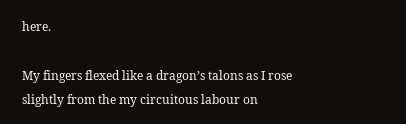here.

My fingers flexed like a dragon’s talons as I rose slightly from the my circuitous labour on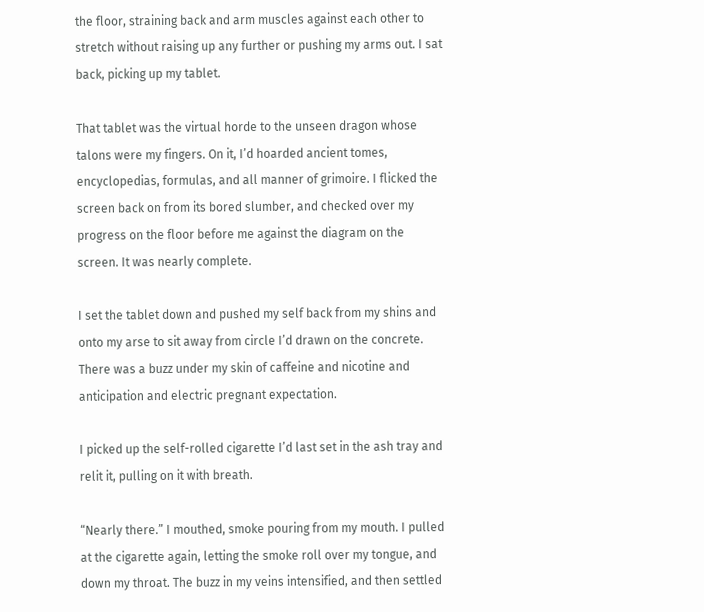the floor, straining back and arm muscles against each other to stretch without raising up any further or pushing my arms out. I sat back, picking up my tablet.

That tablet was the virtual horde to the unseen dragon whose talons were my fingers. On it, I’d hoarded ancient tomes, encyclopedias, formulas, and all manner of grimoire. I flicked the screen back on from its bored slumber, and checked over my progress on the floor before me against the diagram on the screen. It was nearly complete.

I set the tablet down and pushed my self back from my shins and onto my arse to sit away from circle I’d drawn on the concrete. There was a buzz under my skin of caffeine and nicotine and anticipation and electric pregnant expectation.

I picked up the self-rolled cigarette I’d last set in the ash tray and relit it, pulling on it with breath.

“Nearly there.” I mouthed, smoke pouring from my mouth. I pulled at the cigarette again, letting the smoke roll over my tongue, and down my throat. The buzz in my veins intensified, and then settled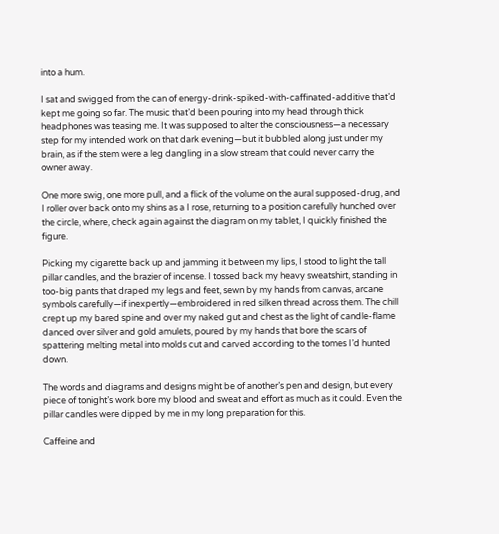into a hum.

I sat and swigged from the can of energy-drink-spiked-with-caffinated-additive that’d kept me going so far. The music that’d been pouring into my head through thick headphones was teasing me. It was supposed to alter the consciousness—a necessary step for my intended work on that dark evening—but it bubbled along just under my brain, as if the stem were a leg dangling in a slow stream that could never carry the owner away.

One more swig, one more pull, and a flick of the volume on the aural supposed-drug, and I roller over back onto my shins as a I rose, returning to a position carefully hunched over the circle, where, check again against the diagram on my tablet, I quickly finished the figure.

Picking my cigarette back up and jamming it between my lips, I stood to light the tall pillar candles, and the brazier of incense. I tossed back my heavy sweatshirt, standing in too-big pants that draped my legs and feet, sewn by my hands from canvas, arcane symbols carefully—if inexpertly—embroidered in red silken thread across them. The chill crept up my bared spine and over my naked gut and chest as the light of candle-flame danced over silver and gold amulets, poured by my hands that bore the scars of spattering melting metal into molds cut and carved according to the tomes I’d hunted down.

The words and diagrams and designs might be of another’s pen and design, but every piece of tonight’s work bore my blood and sweat and effort as much as it could. Even the pillar candles were dipped by me in my long preparation for this.

Caffeine and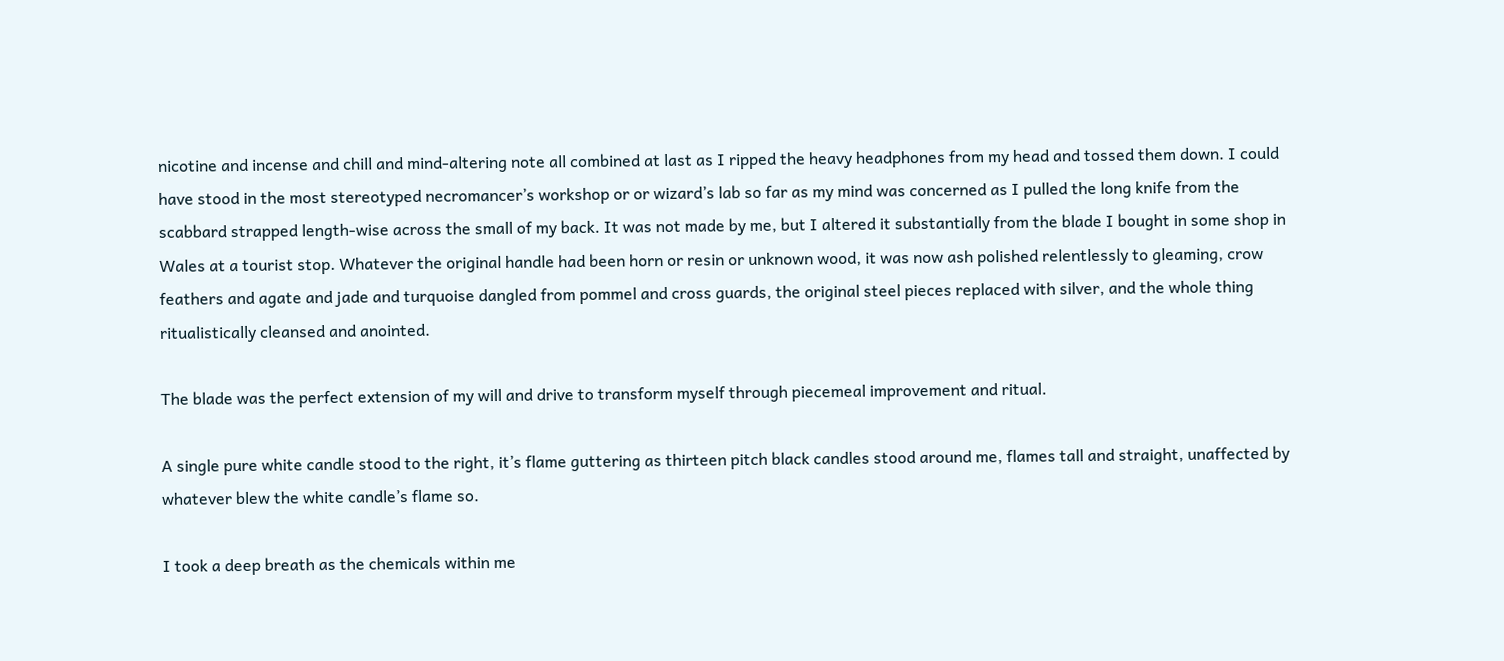nicotine and incense and chill and mind-altering note all combined at last as I ripped the heavy headphones from my head and tossed them down. I could have stood in the most stereotyped necromancer’s workshop or or wizard’s lab so far as my mind was concerned as I pulled the long knife from the scabbard strapped length-wise across the small of my back. It was not made by me, but I altered it substantially from the blade I bought in some shop in Wales at a tourist stop. Whatever the original handle had been horn or resin or unknown wood, it was now ash polished relentlessly to gleaming, crow feathers and agate and jade and turquoise dangled from pommel and cross guards, the original steel pieces replaced with silver, and the whole thing ritualistically cleansed and anointed.

The blade was the perfect extension of my will and drive to transform myself through piecemeal improvement and ritual.

A single pure white candle stood to the right, it’s flame guttering as thirteen pitch black candles stood around me, flames tall and straight, unaffected by whatever blew the white candle’s flame so.

I took a deep breath as the chemicals within me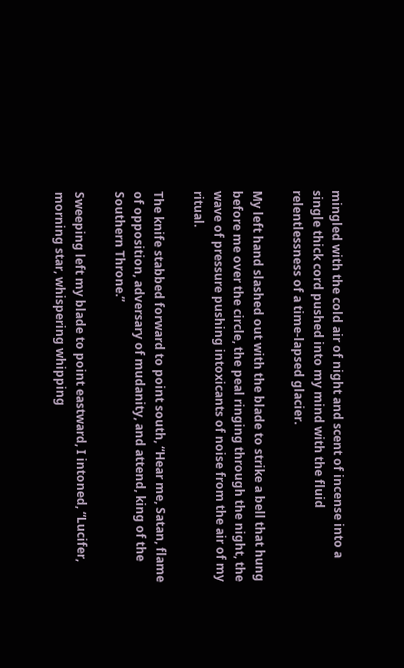mingled with the cold air of night and scent of incense into a single thick cord pushed into my mind with the fluid relentlessness of a time-lapsed glacier.

My left hand slashed out with the blade to strike a bell that hung before me over the circle, the peal ringing through the night, the wave of pressure pushing intoxicants of noise from the air of my ritual.

The knife stabbed forward to point south, “Hear me, Satan, flame of opposition, adversary of mudanity, and attend, king of the Southern Throne.”

Sweeping left my blade to point eastward, I intoned, “Lucifer, morning star, whispering whipping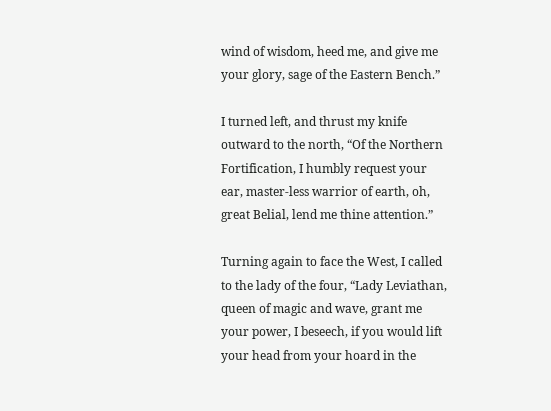wind of wisdom, heed me, and give me your glory, sage of the Eastern Bench.”

I turned left, and thrust my knife outward to the north, “Of the Northern Fortification, I humbly request your ear, master-less warrior of earth, oh, great Belial, lend me thine attention.”

Turning again to face the West, I called to the lady of the four, “Lady Leviathan, queen of magic and wave, grant me your power, I beseech, if you would lift your head from your hoard in the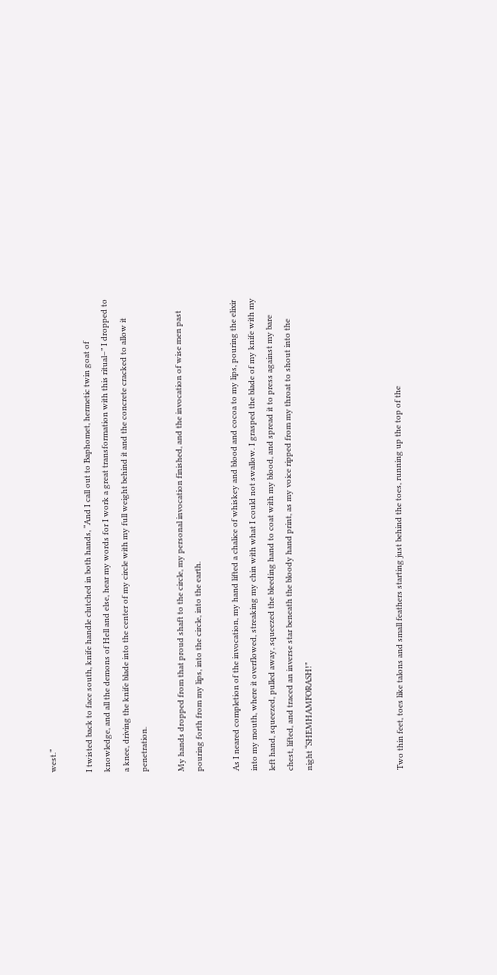west.”

I twisted back to face south, knife handle clutched in both hands, “And I call out to Baphomet, hermetic twin goat of knowledge, and all the demons of Hell and else, hear my words for I work a great transformation with this ritual–” I dropped to a knee, driving the knife blade into the center of my circle with my full weight behind it and the concrete cracked to allow it penetration.

My hands dropped from that proud shaft to the circle, my personal invocation finished, and the invocation of wise men past pouring forth from my lips, into the circle, into the earth.

As I neared completion of the invocation, my hand lifted a chalice of whiskey and blood and cocoa to my lips, pouring the elixir into my mouth, where it overflowed, streaking my chin with what I could not swallow. I grasped the blade of my knife with my left hand, squeezed, pulled away, squeezed the bleeding hand to coat with my blood, and spread it to press against my bare chest, lifted, and traced an inverse star beneath the bloody hand print, as my voice ripped from my throat to shout into the night “SHEMHAMFORASH!”




Two thin feet, toes like talons and small feathers starting just behind the toes, running up the top of the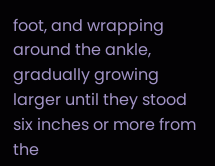foot, and wrapping around the ankle, gradually growing larger until they stood six inches or more from the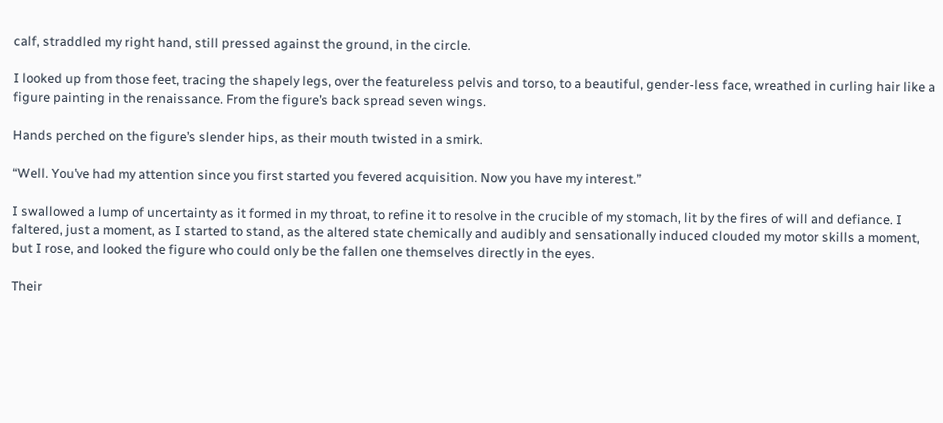calf, straddled my right hand, still pressed against the ground, in the circle.

I looked up from those feet, tracing the shapely legs, over the featureless pelvis and torso, to a beautiful, gender-less face, wreathed in curling hair like a figure painting in the renaissance. From the figure’s back spread seven wings.

Hands perched on the figure’s slender hips, as their mouth twisted in a smirk.

“Well. You’ve had my attention since you first started you fevered acquisition. Now you have my interest.”

I swallowed a lump of uncertainty as it formed in my throat, to refine it to resolve in the crucible of my stomach, lit by the fires of will and defiance. I faltered, just a moment, as I started to stand, as the altered state chemically and audibly and sensationally induced clouded my motor skills a moment, but I rose, and looked the figure who could only be the fallen one themselves directly in the eyes.

Their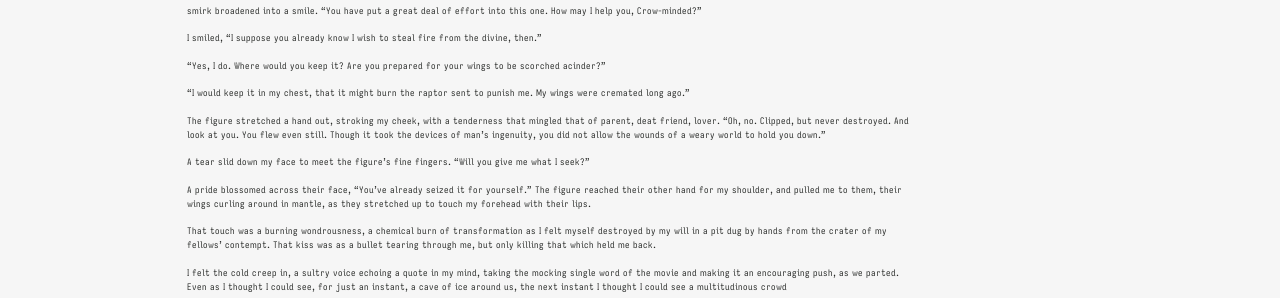smirk broadened into a smile. “You have put a great deal of effort into this one. How may I help you, Crow-minded?”

I smiled, “I suppose you already know I wish to steal fire from the divine, then.”

“Yes, I do. Where would you keep it? Are you prepared for your wings to be scorched acinder?”

“I would keep it in my chest, that it might burn the raptor sent to punish me. My wings were cremated long ago.”

The figure stretched a hand out, stroking my cheek, with a tenderness that mingled that of parent, deat friend, lover. “Oh, no. Clipped, but never destroyed. And look at you. You flew even still. Though it took the devices of man’s ingenuity, you did not allow the wounds of a weary world to hold you down.”

A tear slid down my face to meet the figure’s fine fingers. “Will you give me what I seek?”

A pride blossomed across their face, “You’ve already seized it for yourself.” The figure reached their other hand for my shoulder, and pulled me to them, their wings curling around in mantle, as they stretched up to touch my forehead with their lips.

That touch was a burning wondrousness, a chemical burn of transformation as I felt myself destroyed by my will in a pit dug by hands from the crater of my fellows’ contempt. That kiss was as a bullet tearing through me, but only killing that which held me back.

I felt the cold creep in, a sultry voice echoing a quote in my mind, taking the mocking single word of the movie and making it an encouraging push, as we parted. Even as I thought I could see, for just an instant, a cave of ice around us, the next instant I thought I could see a multitudinous crowd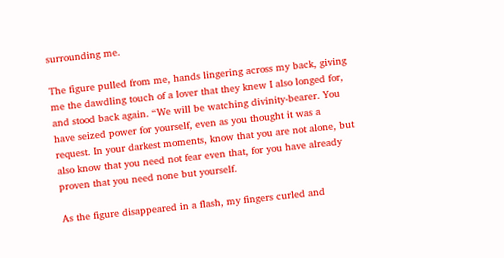surrounding me.

The figure pulled from me, hands lingering across my back, giving me the dawdling touch of a lover that they knew I also longed for, and stood back again. “We will be watching divinity-bearer. You have seized power for yourself, even as you thought it was a request. In your darkest moments, know that you are not alone, but also know that you need not fear even that, for you have already proven that you need none but yourself.

As the figure disappeared in a flash, my fingers curled and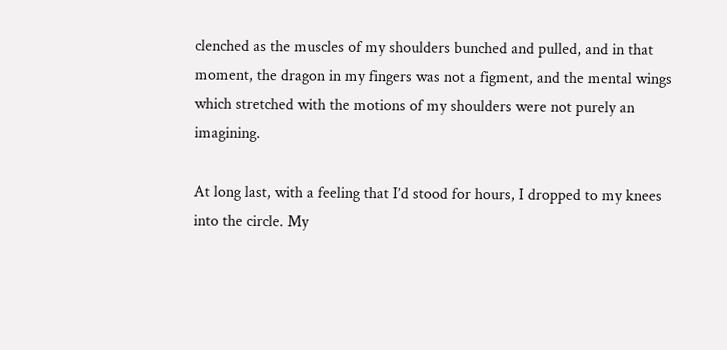clenched as the muscles of my shoulders bunched and pulled, and in that moment, the dragon in my fingers was not a figment, and the mental wings which stretched with the motions of my shoulders were not purely an imagining.

At long last, with a feeling that I’d stood for hours, I dropped to my knees into the circle. My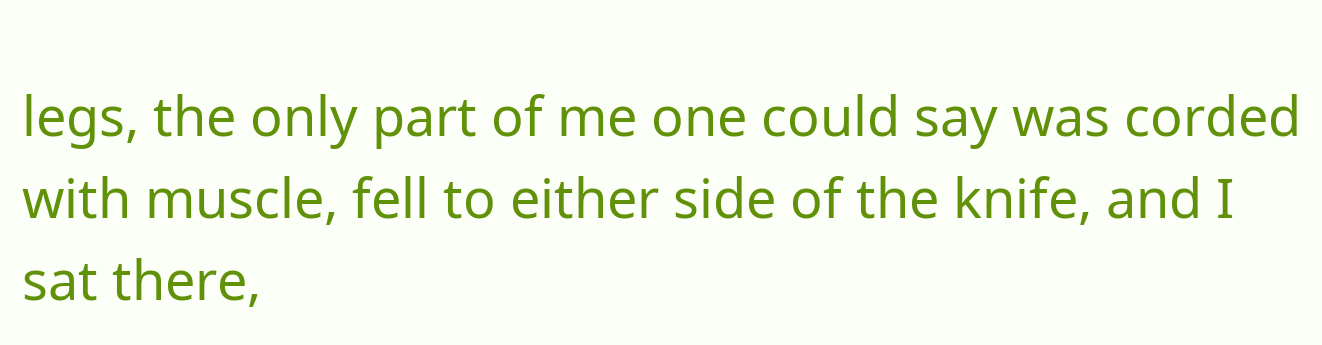legs, the only part of me one could say was corded with muscle, fell to either side of the knife, and I sat there,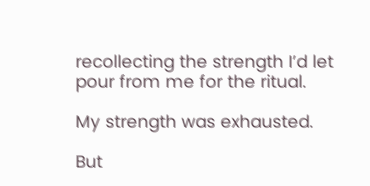recollecting the strength I’d let pour from me for the ritual.

My strength was exhausted.

But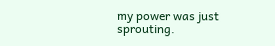my power was just sprouting.